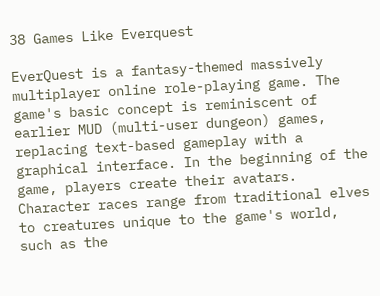38 Games Like Everquest

EverQuest is a fantasy-themed massively multiplayer online role-playing game. The game's basic concept is reminiscent of earlier MUD (multi-user dungeon) games, replacing text-based gameplay with a graphical interface. In the beginning of the game, players create their avatars. Character races range from traditional elves to creatures unique to the game's world, such as the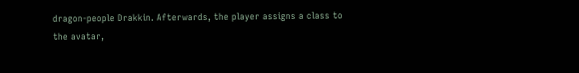dragon-people Drakkin. Afterwards, the player assigns a class to the avatar,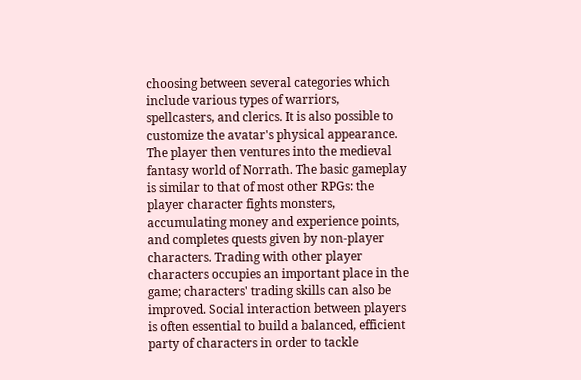choosing between several categories which include various types of warriors, spellcasters, and clerics. It is also possible to customize the avatar's physical appearance. The player then ventures into the medieval fantasy world of Norrath. The basic gameplay is similar to that of most other RPGs: the player character fights monsters, accumulating money and experience points, and completes quests given by non-player characters. Trading with other player characters occupies an important place in the game; characters' trading skills can also be improved. Social interaction between players is often essential to build a balanced, efficient party of characters in order to tackle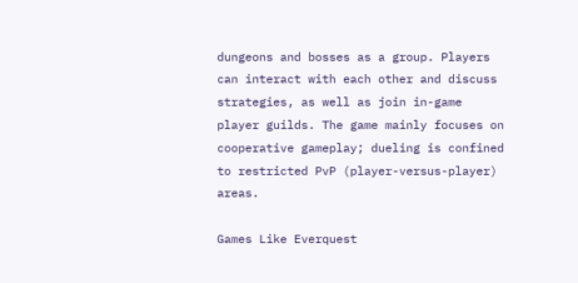dungeons and bosses as a group. Players can interact with each other and discuss strategies, as well as join in-game player guilds. The game mainly focuses on cooperative gameplay; dueling is confined to restricted PvP (player-versus-player) areas.

Games Like Everquest